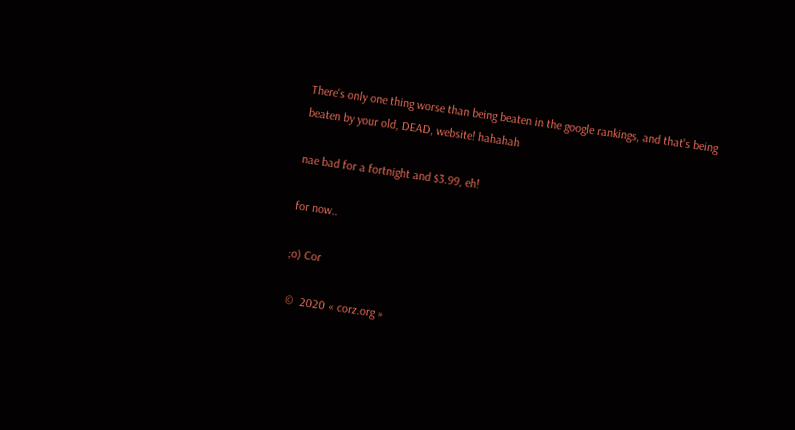There's only one thing worse than being beaten in the google rankings, and that's being beaten by your old, DEAD, website! hahahah

nae bad for a fortnight and $3.99, eh!

for now..

;o) Cor

 ©  2020 « corz.org »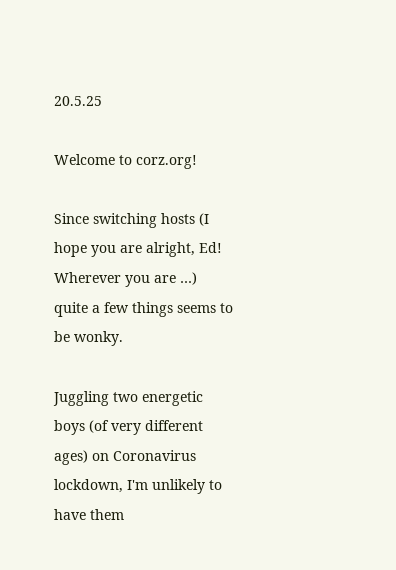20.5.25

Welcome to corz.org!

Since switching hosts (I hope you are alright, Ed! Wherever you are …) quite a few things seems to be wonky.

Juggling two energetic boys (of very different ages) on Coronavirus lockdown, I'm unlikely to have them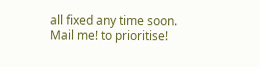all fixed any time soon. Mail me! to prioritise!